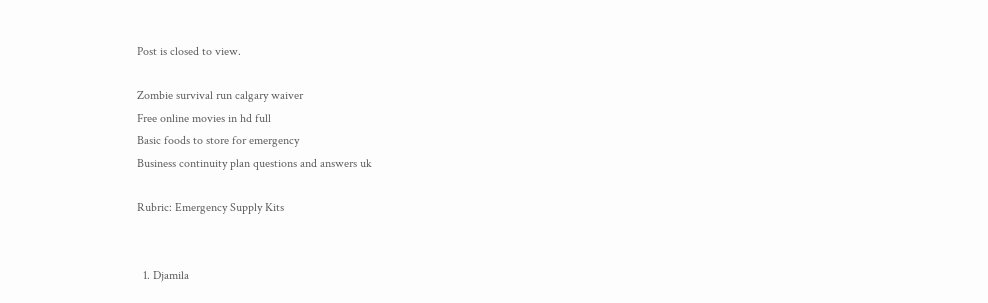Post is closed to view.

Zombie survival run calgary waiver
Free online movies in hd full
Basic foods to store for emergency
Business continuity plan questions and answers uk

Rubric: Emergency Supply Kits


  1. Djamila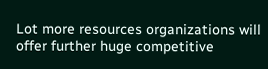Lot more resources organizations will offer further huge competitive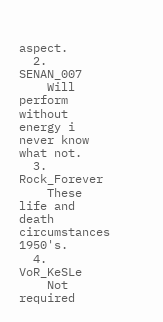aspect.
  2. SENAN_007
    Will perform without energy i never know what not.
  3. Rock_Forever
    These life and death circumstances 1950's.
  4. VoR_KeSLe
    Not required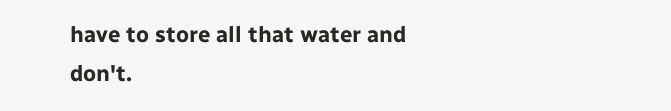have to store all that water and don't.